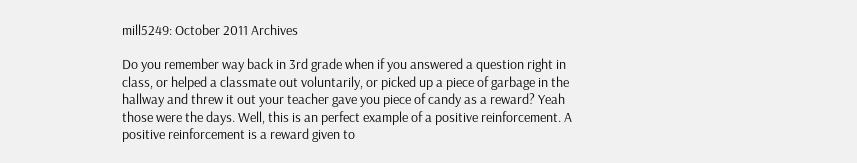mill5249: October 2011 Archives

Do you remember way back in 3rd grade when if you answered a question right in class, or helped a classmate out voluntarily, or picked up a piece of garbage in the hallway and threw it out your teacher gave you piece of candy as a reward? Yeah those were the days. Well, this is an perfect example of a positive reinforcement. A positive reinforcement is a reward given to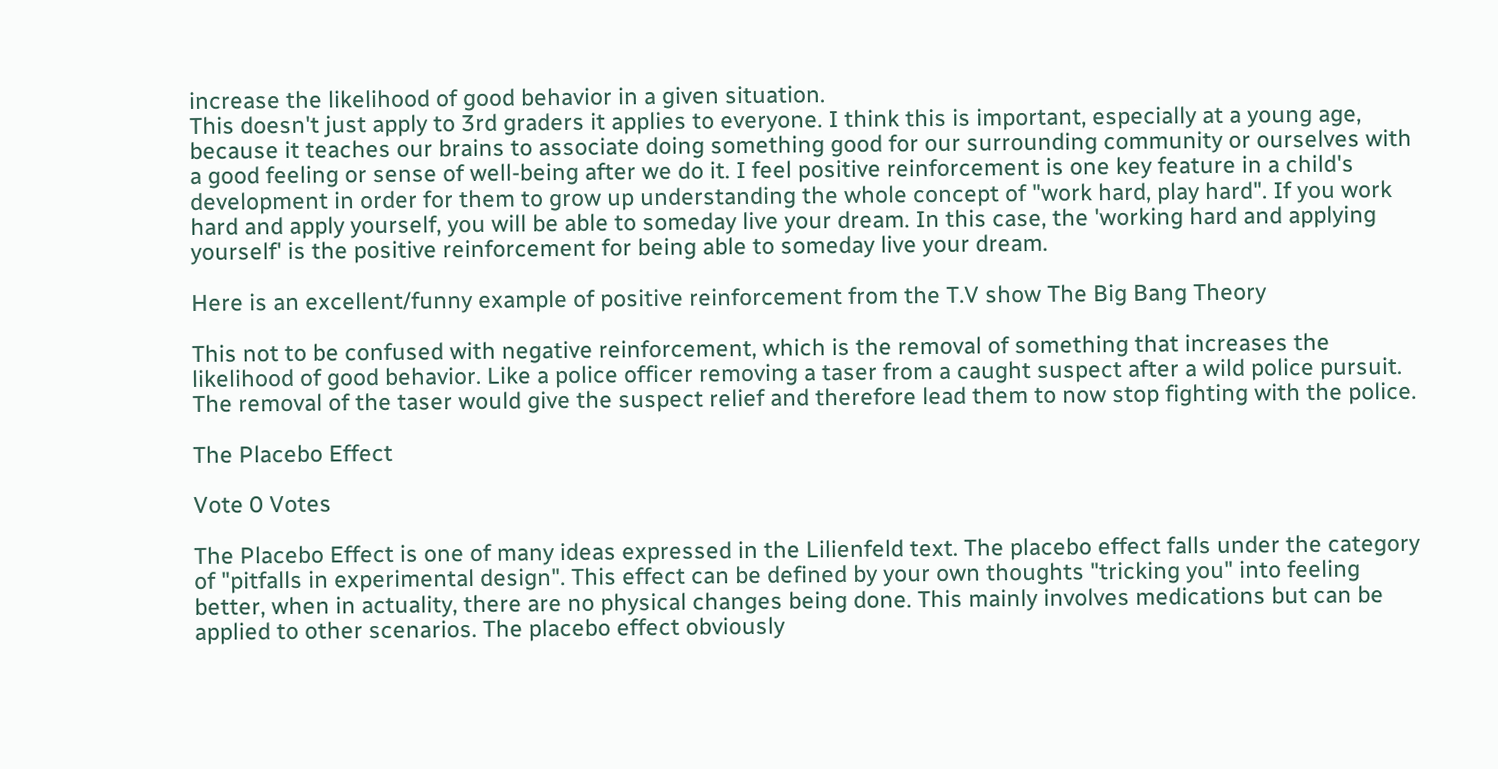increase the likelihood of good behavior in a given situation.
This doesn't just apply to 3rd graders it applies to everyone. I think this is important, especially at a young age, because it teaches our brains to associate doing something good for our surrounding community or ourselves with a good feeling or sense of well-being after we do it. I feel positive reinforcement is one key feature in a child's development in order for them to grow up understanding the whole concept of "work hard, play hard". If you work hard and apply yourself, you will be able to someday live your dream. In this case, the 'working hard and applying yourself' is the positive reinforcement for being able to someday live your dream.

Here is an excellent/funny example of positive reinforcement from the T.V show The Big Bang Theory

This not to be confused with negative reinforcement, which is the removal of something that increases the likelihood of good behavior. Like a police officer removing a taser from a caught suspect after a wild police pursuit. The removal of the taser would give the suspect relief and therefore lead them to now stop fighting with the police.

The Placebo Effect

Vote 0 Votes

The Placebo Effect is one of many ideas expressed in the Lilienfeld text. The placebo effect falls under the category of "pitfalls in experimental design". This effect can be defined by your own thoughts "tricking you" into feeling better, when in actuality, there are no physical changes being done. This mainly involves medications but can be applied to other scenarios. The placebo effect obviously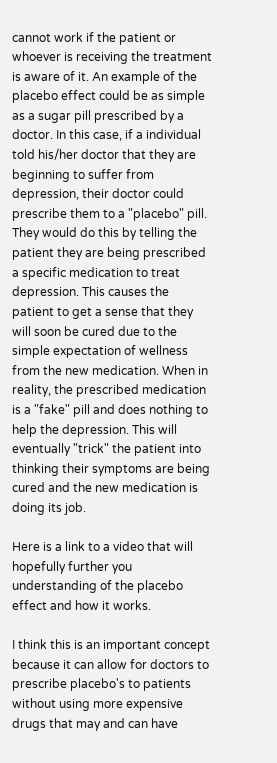cannot work if the patient or whoever is receiving the treatment is aware of it. An example of the placebo effect could be as simple as a sugar pill prescribed by a doctor. In this case, if a individual told his/her doctor that they are beginning to suffer from depression, their doctor could prescribe them to a "placebo" pill. They would do this by telling the patient they are being prescribed a specific medication to treat depression. This causes the patient to get a sense that they will soon be cured due to the simple expectation of wellness from the new medication. When in reality, the prescribed medication is a "fake" pill and does nothing to help the depression. This will eventually "trick" the patient into thinking their symptoms are being cured and the new medication is doing its job.

Here is a link to a video that will hopefully further you understanding of the placebo effect and how it works.

I think this is an important concept because it can allow for doctors to prescribe placebo's to patients without using more expensive drugs that may and can have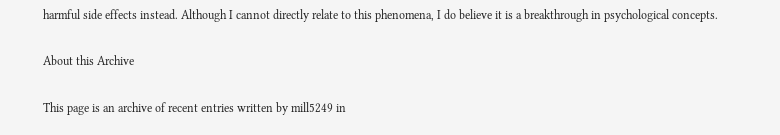harmful side effects instead. Although I cannot directly relate to this phenomena, I do believe it is a breakthrough in psychological concepts.

About this Archive

This page is an archive of recent entries written by mill5249 in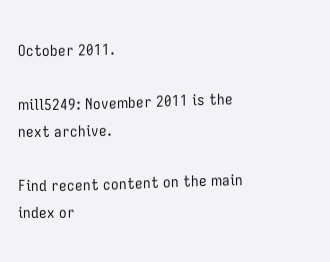October 2011.

mill5249: November 2011 is the next archive.

Find recent content on the main index or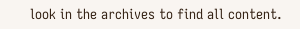look in the archives to find all content.